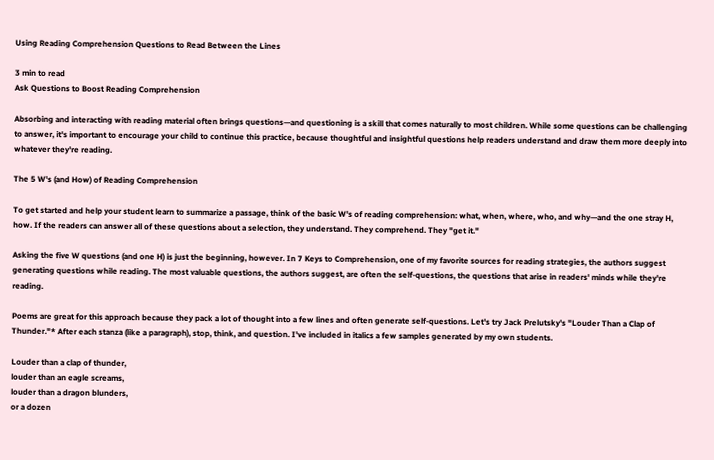Using Reading Comprehension Questions to Read Between the Lines

3 min to read
Ask Questions to Boost Reading Comprehension

Absorbing and interacting with reading material often brings questions—and questioning is a skill that comes naturally to most children. While some questions can be challenging to answer, it's important to encourage your child to continue this practice, because thoughtful and insightful questions help readers understand and draw them more deeply into whatever they're reading.

The 5 W's (and How) of Reading Comprehension

To get started and help your student learn to summarize a passage, think of the basic W's of reading comprehension: what, when, where, who, and why—and the one stray H, how. If the readers can answer all of these questions about a selection, they understand. They comprehend. They "get it."

Asking the five W questions (and one H) is just the beginning, however. In 7 Keys to Comprehension, one of my favorite sources for reading strategies, the authors suggest generating questions while reading. The most valuable questions, the authors suggest, are often the self-questions, the questions that arise in readers' minds while they're reading.

Poems are great for this approach because they pack a lot of thought into a few lines and often generate self-questions. Let's try Jack Prelutsky's "Louder Than a Clap of Thunder."* After each stanza (like a paragraph), stop, think, and question. I've included in italics a few samples generated by my own students.

Louder than a clap of thunder,
louder than an eagle screams,
louder than a dragon blunders,
or a dozen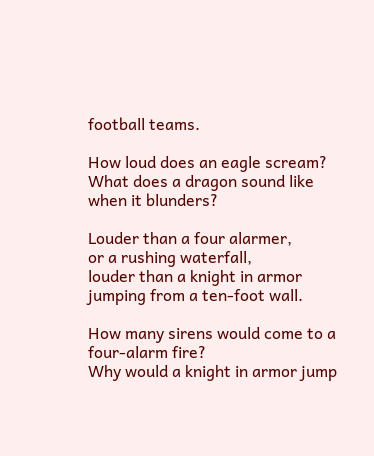football teams.

How loud does an eagle scream?
What does a dragon sound like when it blunders?

Louder than a four alarmer,
or a rushing waterfall,
louder than a knight in armor
jumping from a ten-foot wall.

How many sirens would come to a four-alarm fire?
Why would a knight in armor jump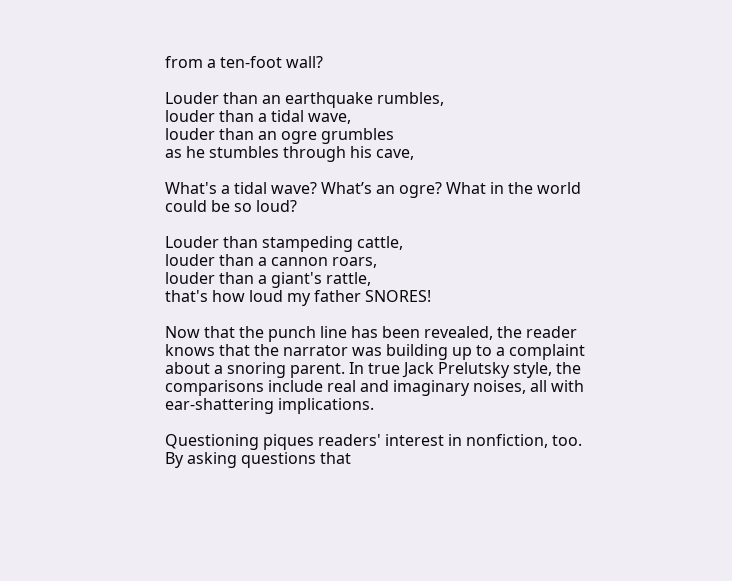from a ten-foot wall?

Louder than an earthquake rumbles,
louder than a tidal wave,
louder than an ogre grumbles
as he stumbles through his cave,

What's a tidal wave? What’s an ogre? What in the world could be so loud?

Louder than stampeding cattle,
louder than a cannon roars,
louder than a giant's rattle,
that's how loud my father SNORES!

Now that the punch line has been revealed, the reader knows that the narrator was building up to a complaint about a snoring parent. In true Jack Prelutsky style, the comparisons include real and imaginary noises, all with ear-shattering implications.

Questioning piques readers' interest in nonfiction, too. By asking questions that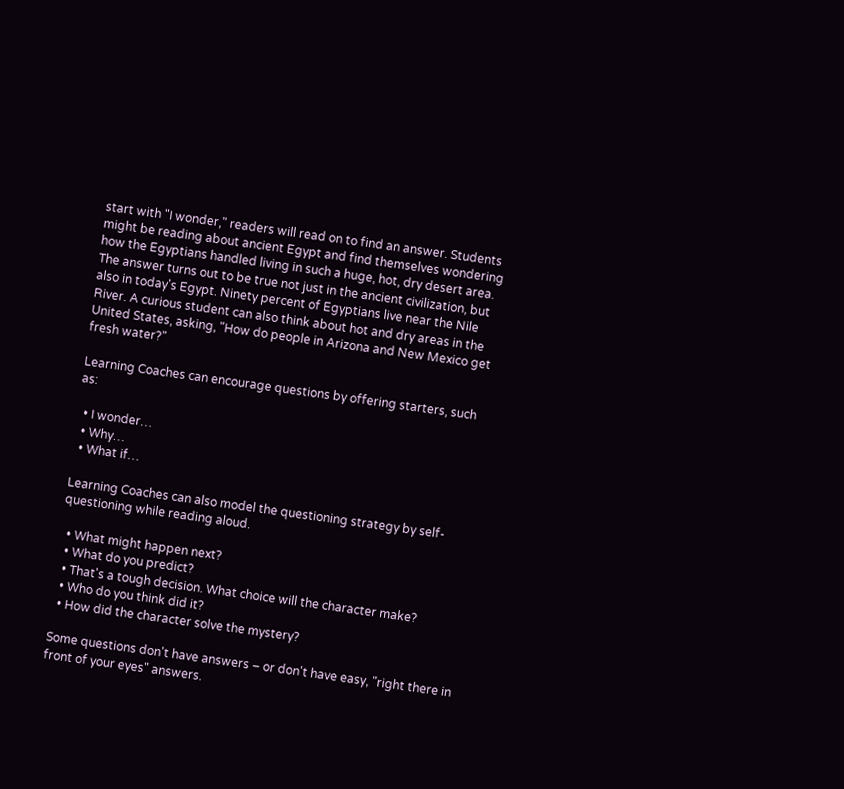start with "I wonder," readers will read on to find an answer. Students might be reading about ancient Egypt and find themselves wondering how the Egyptians handled living in such a huge, hot, dry desert area. The answer turns out to be true not just in the ancient civilization, but also in today's Egypt. Ninety percent of Egyptians live near the Nile River. A curious student can also think about hot and dry areas in the United States, asking, "How do people in Arizona and New Mexico get fresh water?"

Learning Coaches can encourage questions by offering starters, such as:

  • I wonder…
  • Why…
  • What if…

Learning Coaches can also model the questioning strategy by self-questioning while reading aloud.

  • What might happen next?
  • What do you predict?
  • That's a tough decision. What choice will the character make?
  • Who do you think did it?
  • How did the character solve the mystery?

Some questions don't have answers – or don't have easy, "right there in front of your eyes" answers.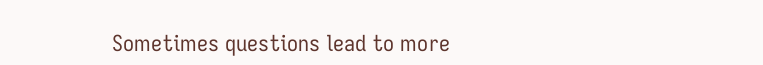Sometimes questions lead to more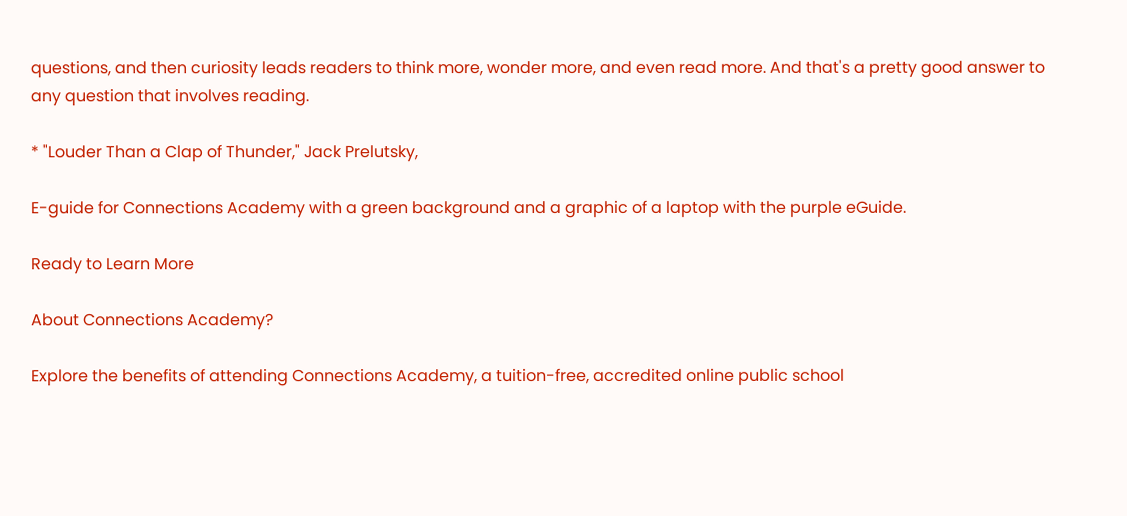questions, and then curiosity leads readers to think more, wonder more, and even read more. And that's a pretty good answer to any question that involves reading.

* "Louder Than a Clap of Thunder," Jack Prelutsky,

E-guide for Connections Academy with a green background and a graphic of a laptop with the purple eGuide.

Ready to Learn More

About Connections Academy?

Explore the benefits of attending Connections Academy, a tuition-free, accredited online public school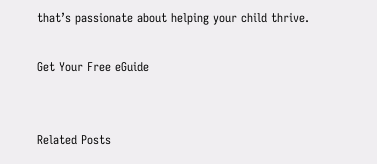that’s passionate about helping your child thrive.

Get Your Free eGuide


Related Posts